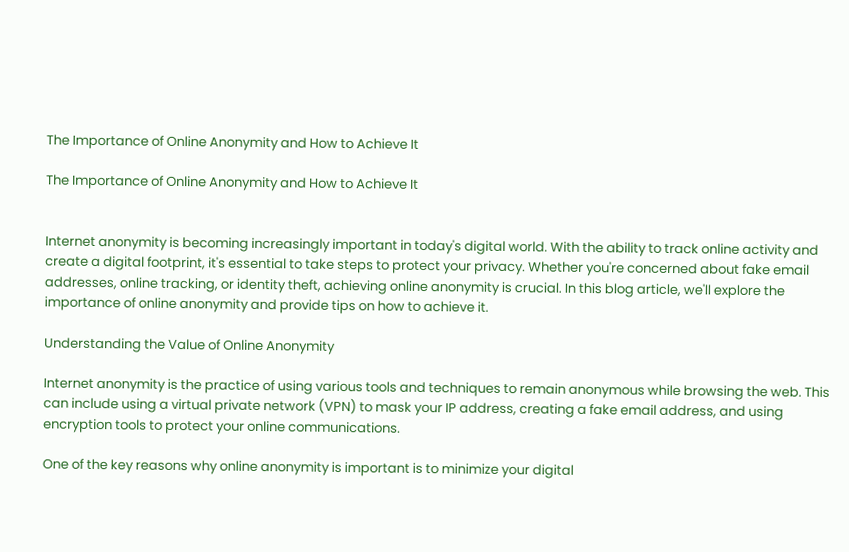The Importance of Online Anonymity and How to Achieve It

The Importance of Online Anonymity and How to Achieve It


Internet anonymity is becoming increasingly important in today's digital world. With the ability to track online activity and create a digital footprint, it's essential to take steps to protect your privacy. Whether you're concerned about fake email addresses, online tracking, or identity theft, achieving online anonymity is crucial. In this blog article, we'll explore the importance of online anonymity and provide tips on how to achieve it.

Understanding the Value of Online Anonymity

Internet anonymity is the practice of using various tools and techniques to remain anonymous while browsing the web. This can include using a virtual private network (VPN) to mask your IP address, creating a fake email address, and using encryption tools to protect your online communications.

One of the key reasons why online anonymity is important is to minimize your digital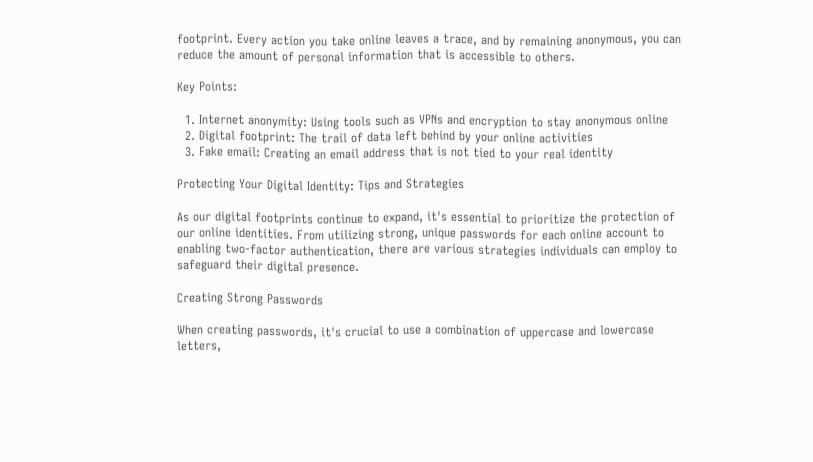footprint. Every action you take online leaves a trace, and by remaining anonymous, you can reduce the amount of personal information that is accessible to others.

Key Points:

  1. Internet anonymity: Using tools such as VPNs and encryption to stay anonymous online
  2. Digital footprint: The trail of data left behind by your online activities
  3. Fake email: Creating an email address that is not tied to your real identity

Protecting Your Digital Identity: Tips and Strategies

As our digital footprints continue to expand, it's essential to prioritize the protection of our online identities. From utilizing strong, unique passwords for each online account to enabling two-factor authentication, there are various strategies individuals can employ to safeguard their digital presence.

Creating Strong Passwords

When creating passwords, it's crucial to use a combination of uppercase and lowercase letters,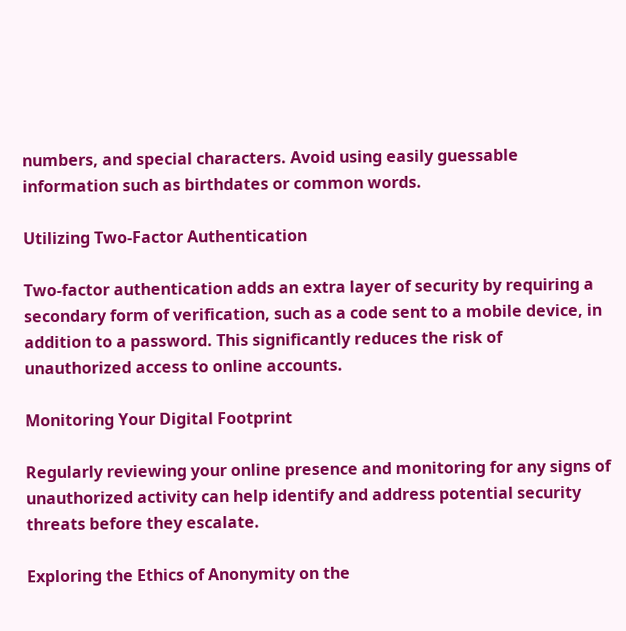numbers, and special characters. Avoid using easily guessable information such as birthdates or common words.

Utilizing Two-Factor Authentication

Two-factor authentication adds an extra layer of security by requiring a secondary form of verification, such as a code sent to a mobile device, in addition to a password. This significantly reduces the risk of unauthorized access to online accounts.

Monitoring Your Digital Footprint

Regularly reviewing your online presence and monitoring for any signs of unauthorized activity can help identify and address potential security threats before they escalate.

Exploring the Ethics of Anonymity on the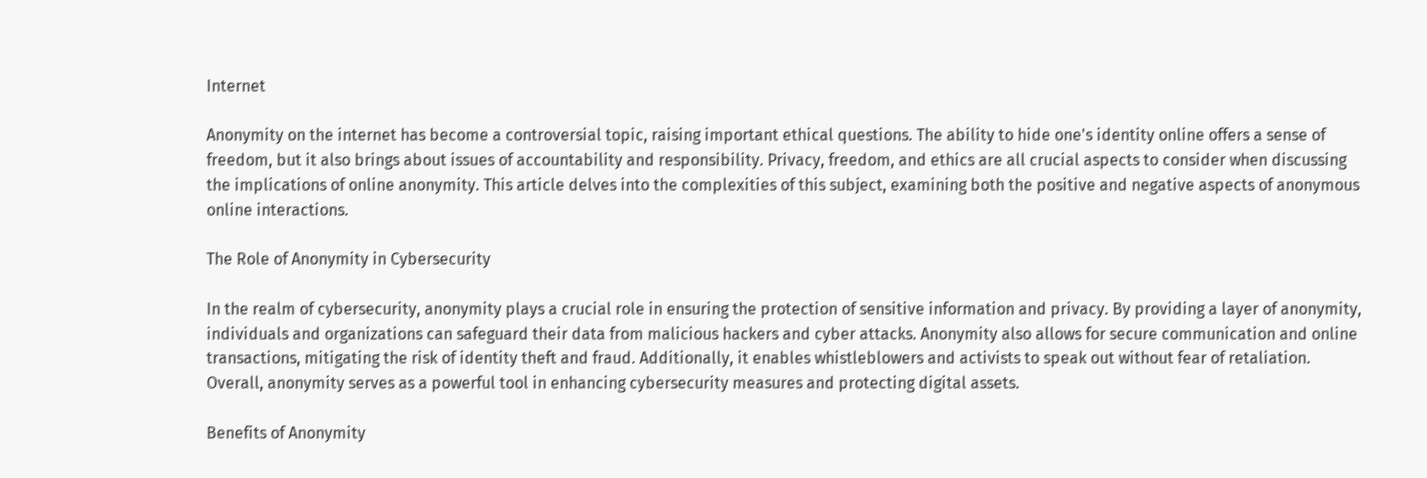Internet

Anonymity on the internet has become a controversial topic, raising important ethical questions. The ability to hide one's identity online offers a sense of freedom, but it also brings about issues of accountability and responsibility. Privacy, freedom, and ethics are all crucial aspects to consider when discussing the implications of online anonymity. This article delves into the complexities of this subject, examining both the positive and negative aspects of anonymous online interactions.

The Role of Anonymity in Cybersecurity

In the realm of cybersecurity, anonymity plays a crucial role in ensuring the protection of sensitive information and privacy. By providing a layer of anonymity, individuals and organizations can safeguard their data from malicious hackers and cyber attacks. Anonymity also allows for secure communication and online transactions, mitigating the risk of identity theft and fraud. Additionally, it enables whistleblowers and activists to speak out without fear of retaliation. Overall, anonymity serves as a powerful tool in enhancing cybersecurity measures and protecting digital assets.

Benefits of Anonymity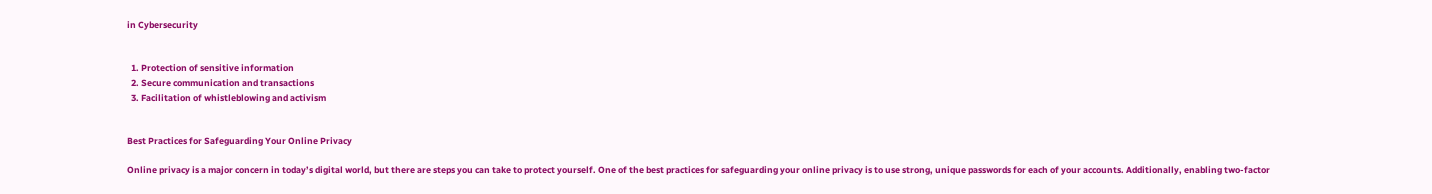in Cybersecurity


  1. Protection of sensitive information
  2. Secure communication and transactions
  3. Facilitation of whistleblowing and activism


Best Practices for Safeguarding Your Online Privacy

Online privacy is a major concern in today’s digital world, but there are steps you can take to protect yourself. One of the best practices for safeguarding your online privacy is to use strong, unique passwords for each of your accounts. Additionally, enabling two-factor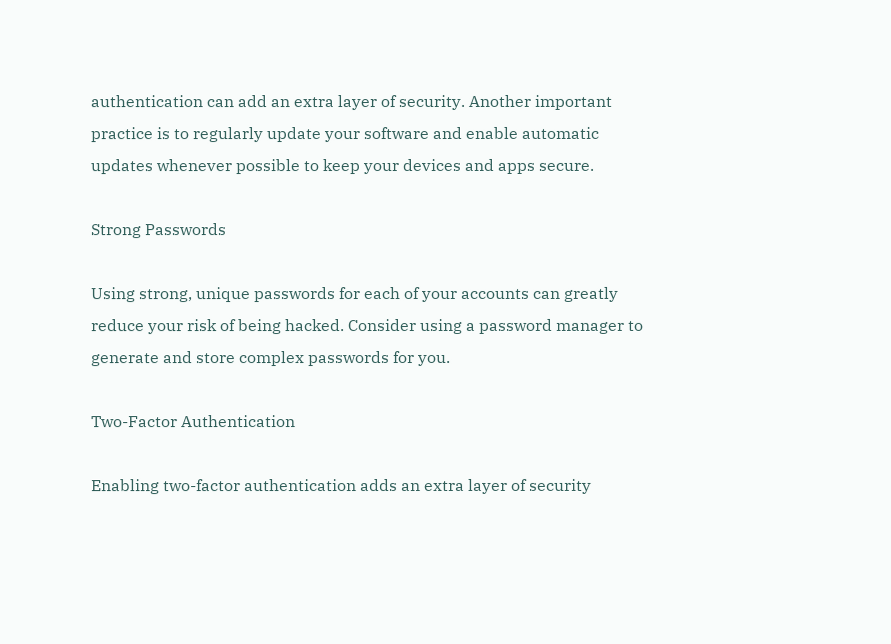authentication can add an extra layer of security. Another important practice is to regularly update your software and enable automatic updates whenever possible to keep your devices and apps secure.

Strong Passwords

Using strong, unique passwords for each of your accounts can greatly reduce your risk of being hacked. Consider using a password manager to generate and store complex passwords for you.

Two-Factor Authentication

Enabling two-factor authentication adds an extra layer of security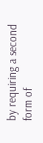by requiring a second form of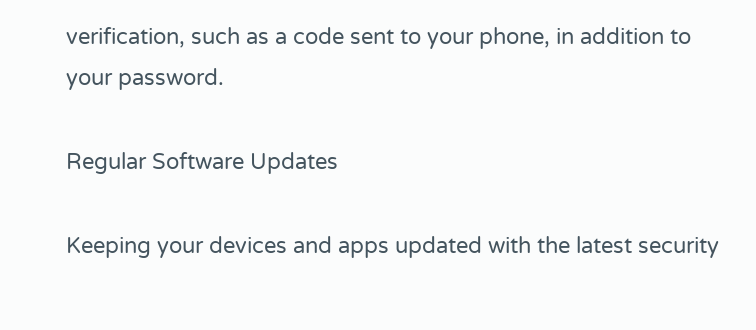verification, such as a code sent to your phone, in addition to your password.

Regular Software Updates

Keeping your devices and apps updated with the latest security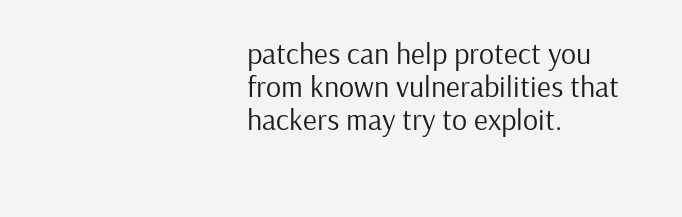patches can help protect you from known vulnerabilities that hackers may try to exploit.